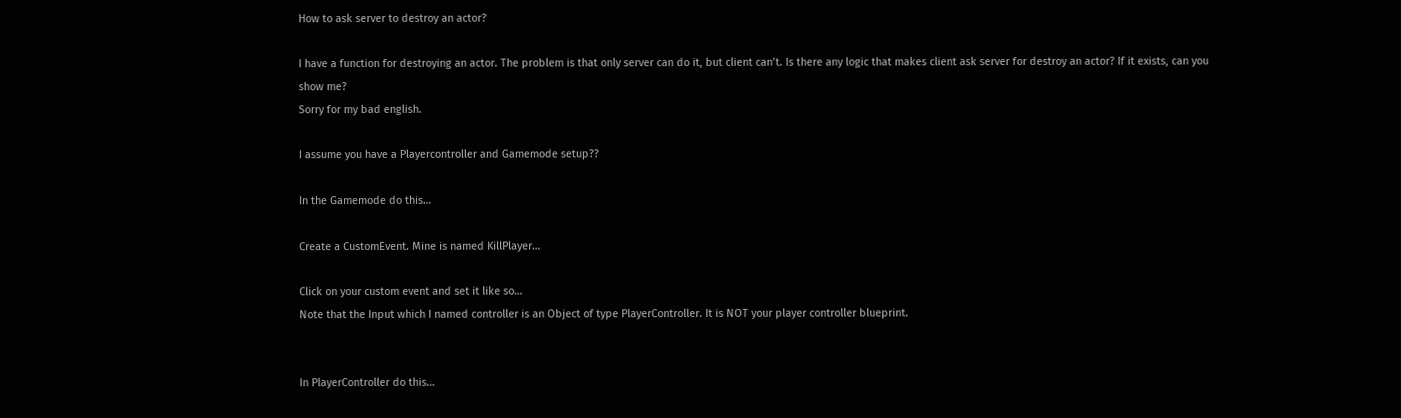How to ask server to destroy an actor?

I have a function for destroying an actor. The problem is that only server can do it, but client can’t. Is there any logic that makes client ask server for destroy an actor? If it exists, can you show me?
Sorry for my bad english.

I assume you have a Playercontroller and Gamemode setup??

In the Gamemode do this…

Create a CustomEvent. Mine is named KillPlayer…

Click on your custom event and set it like so…
Note that the Input which I named controller is an Object of type PlayerController. It is NOT your player controller blueprint.


In PlayerController do this…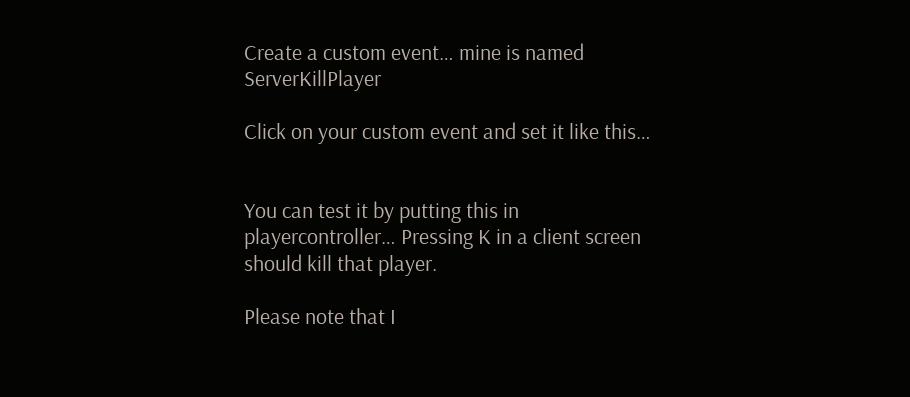Create a custom event… mine is named ServerKillPlayer

Click on your custom event and set it like this…


You can test it by putting this in playercontroller… Pressing K in a client screen should kill that player.

Please note that I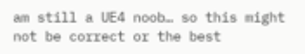am still a UE4 noob… so this might not be correct or the best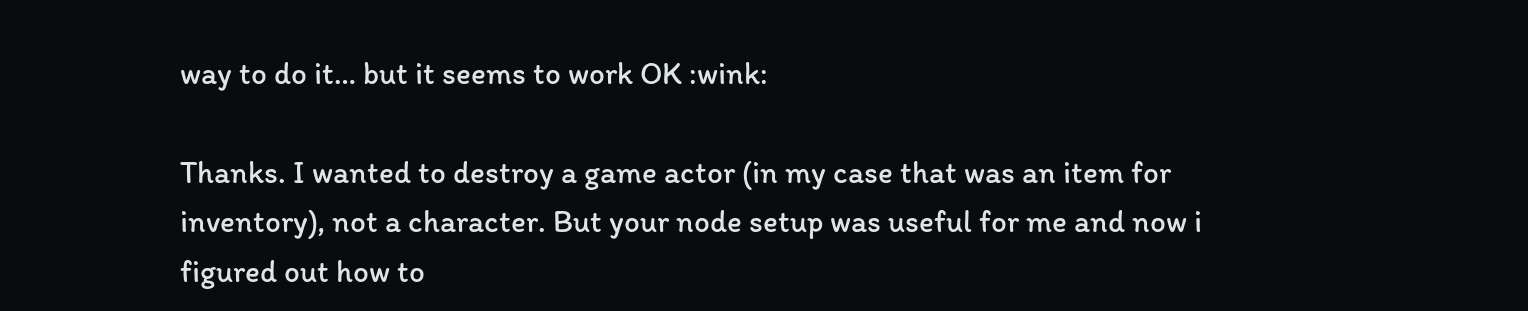way to do it… but it seems to work OK :wink:

Thanks. I wanted to destroy a game actor (in my case that was an item for inventory), not a character. But your node setup was useful for me and now i figured out how to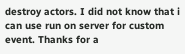destroy actors. I did not know that i can use run on server for custom event. Thanks for a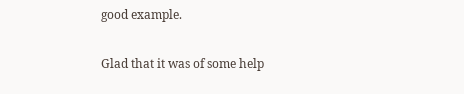good example.

Glad that it was of some help